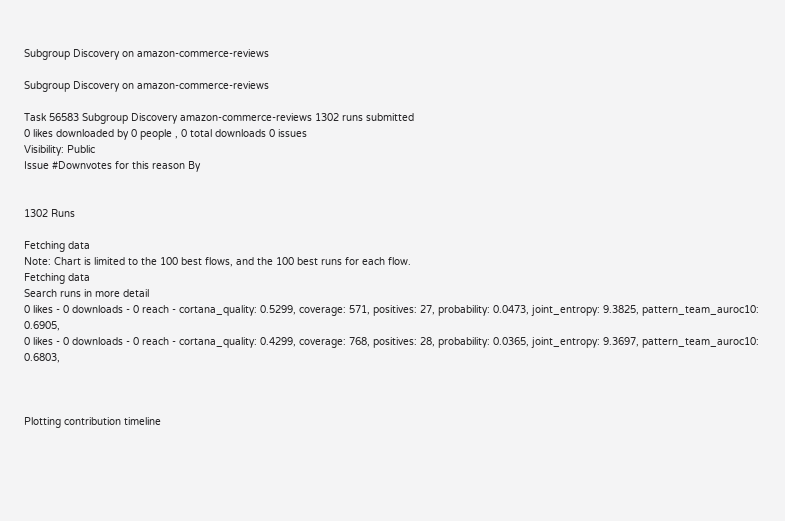Subgroup Discovery on amazon-commerce-reviews

Subgroup Discovery on amazon-commerce-reviews

Task 56583 Subgroup Discovery amazon-commerce-reviews 1302 runs submitted
0 likes downloaded by 0 people , 0 total downloads 0 issues
Visibility: Public
Issue #Downvotes for this reason By


1302 Runs

Fetching data
Note: Chart is limited to the 100 best flows, and the 100 best runs for each flow.
Fetching data
Search runs in more detail
0 likes - 0 downloads - 0 reach - cortana_quality: 0.5299, coverage: 571, positives: 27, probability: 0.0473, joint_entropy: 9.3825, pattern_team_auroc10: 0.6905,
0 likes - 0 downloads - 0 reach - cortana_quality: 0.4299, coverage: 768, positives: 28, probability: 0.0365, joint_entropy: 9.3697, pattern_team_auroc10: 0.6803,



Plotting contribution timeline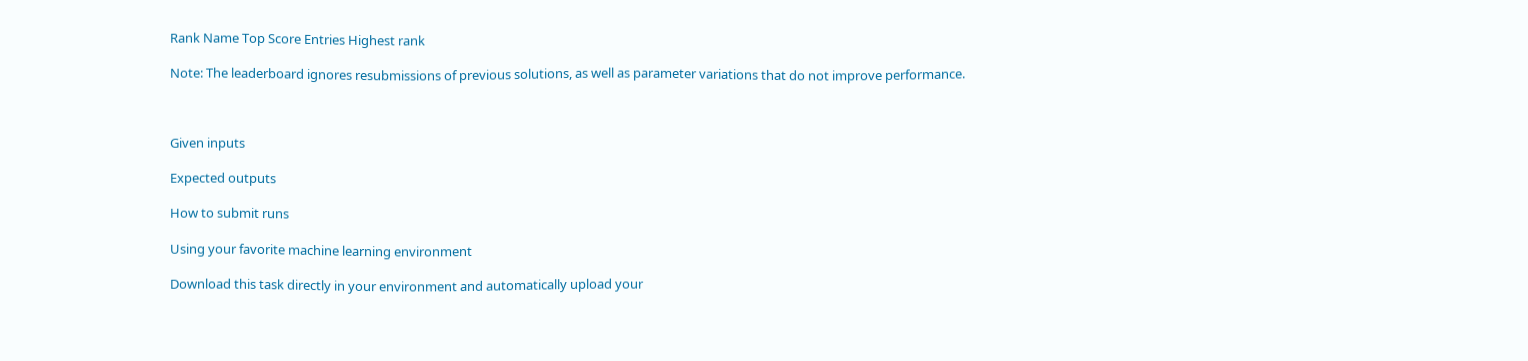Rank Name Top Score Entries Highest rank

Note: The leaderboard ignores resubmissions of previous solutions, as well as parameter variations that do not improve performance.



Given inputs

Expected outputs

How to submit runs

Using your favorite machine learning environment

Download this task directly in your environment and automatically upload your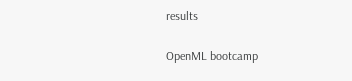results

OpenML bootcamp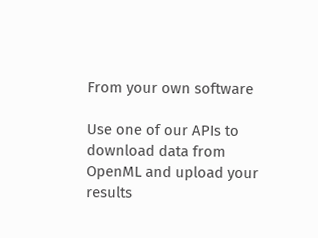From your own software

Use one of our APIs to download data from OpenML and upload your results